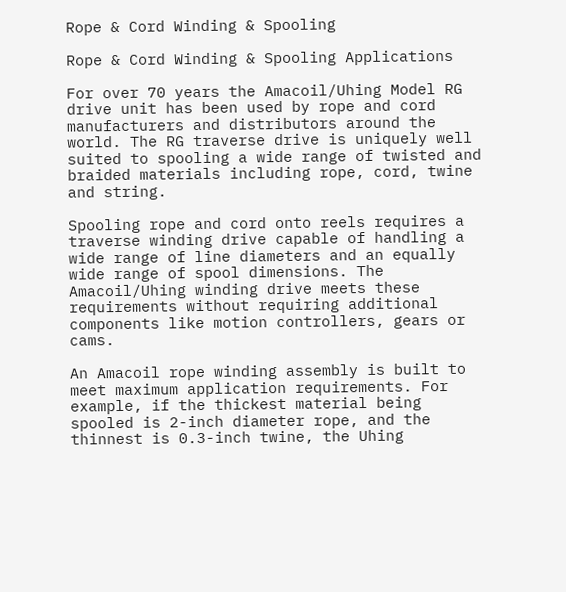Rope & Cord Winding & Spooling

Rope & Cord Winding & Spooling Applications

For over 70 years the Amacoil/Uhing Model RG drive unit has been used by rope and cord manufacturers and distributors around the world. The RG traverse drive is uniquely well suited to spooling a wide range of twisted and braided materials including rope, cord, twine and string.

Spooling rope and cord onto reels requires a traverse winding drive capable of handling a wide range of line diameters and an equally wide range of spool dimensions. The Amacoil/Uhing winding drive meets these requirements without requiring additional components like motion controllers, gears or cams.

An Amacoil rope winding assembly is built to meet maximum application requirements. For example, if the thickest material being spooled is 2-inch diameter rope, and the thinnest is 0.3-inch twine, the Uhing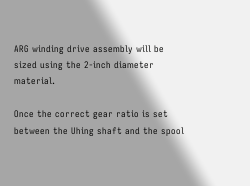ARG winding drive assembly will be sized using the 2-inch diameter material.

Once the correct gear ratio is set between the Uhing shaft and the spool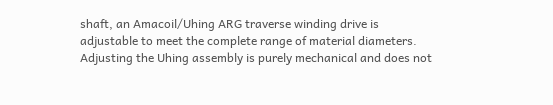shaft, an Amacoil/Uhing ARG traverse winding drive is adjustable to meet the complete range of material diameters. Adjusting the Uhing assembly is purely mechanical and does not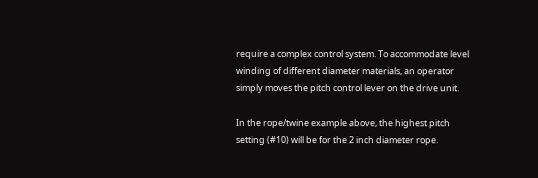require a complex control system. To accommodate level winding of different diameter materials, an operator simply moves the pitch control lever on the drive unit.

In the rope/twine example above, the highest pitch setting (#10) will be for the 2 inch diameter rope.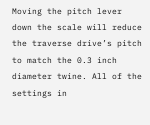Moving the pitch lever down the scale will reduce the traverse drive’s pitch to match the 0.3 inch diameter twine. All of the settings in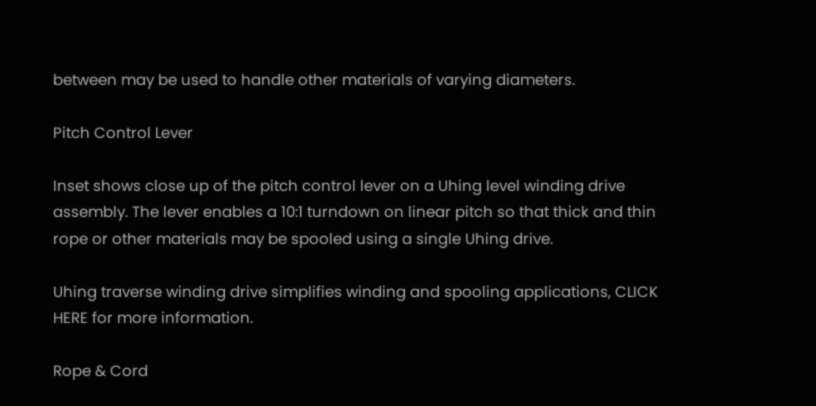between may be used to handle other materials of varying diameters.

Pitch Control Lever

Inset shows close up of the pitch control lever on a Uhing level winding drive assembly. The lever enables a 10:1 turndown on linear pitch so that thick and thin rope or other materials may be spooled using a single Uhing drive.

Uhing traverse winding drive simplifies winding and spooling applications, CLICK HERE for more information.

Rope & Cord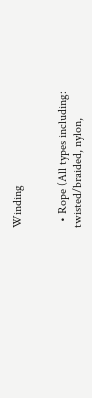Winding


  • Rope (All types including: twisted/braided, nylon,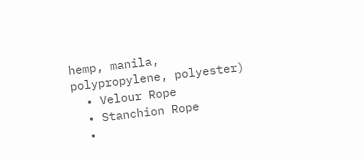hemp, manila, polypropylene, polyester)
  • Velour Rope
  • Stanchion Rope
  •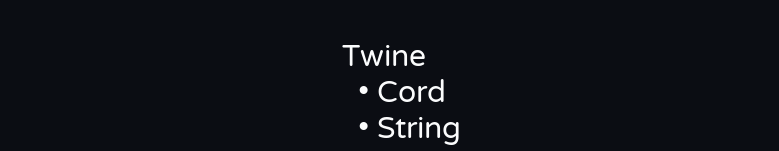Twine
  • Cord
  • String